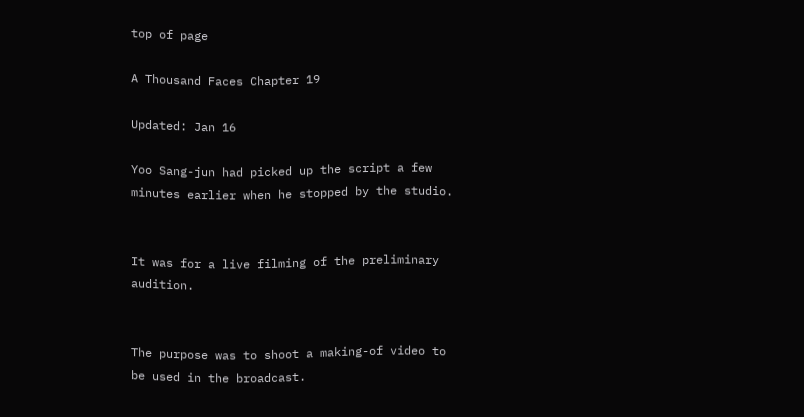top of page

A Thousand Faces Chapter 19

Updated: Jan 16

Yoo Sang-jun had picked up the script a few minutes earlier when he stopped by the studio.


It was for a live filming of the preliminary audition.


The purpose was to shoot a making-of video to be used in the broadcast.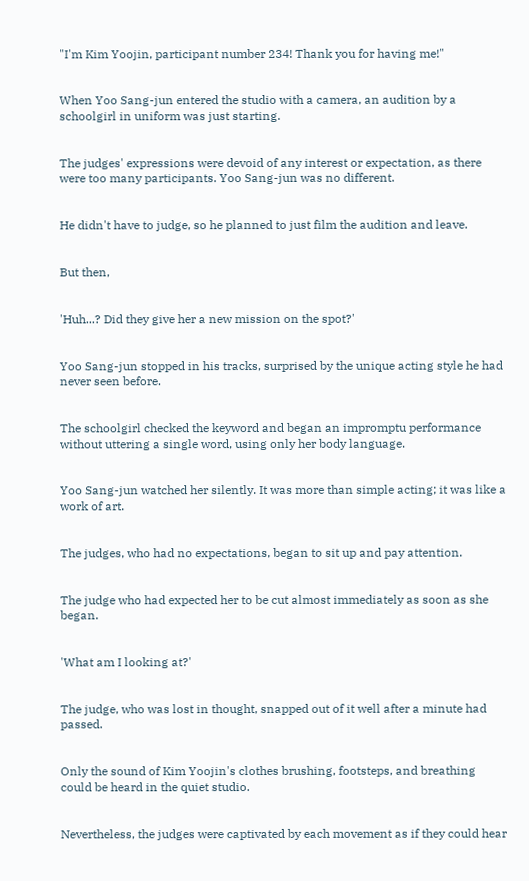"I'm Kim Yoojin, participant number 234! Thank you for having me!"


When Yoo Sang-jun entered the studio with a camera, an audition by a schoolgirl in uniform was just starting.


The judges' expressions were devoid of any interest or expectation, as there were too many participants. Yoo Sang-jun was no different.


He didn't have to judge, so he planned to just film the audition and leave.


But then,


'Huh...? Did they give her a new mission on the spot?'


Yoo Sang-jun stopped in his tracks, surprised by the unique acting style he had never seen before.


The schoolgirl checked the keyword and began an impromptu performance without uttering a single word, using only her body language.


Yoo Sang-jun watched her silently. It was more than simple acting; it was like a work of art.


The judges, who had no expectations, began to sit up and pay attention.


The judge who had expected her to be cut almost immediately as soon as she began.


'What am I looking at?'


The judge, who was lost in thought, snapped out of it well after a minute had passed.


Only the sound of Kim Yoojin's clothes brushing, footsteps, and breathing could be heard in the quiet studio.


Nevertheless, the judges were captivated by each movement as if they could hear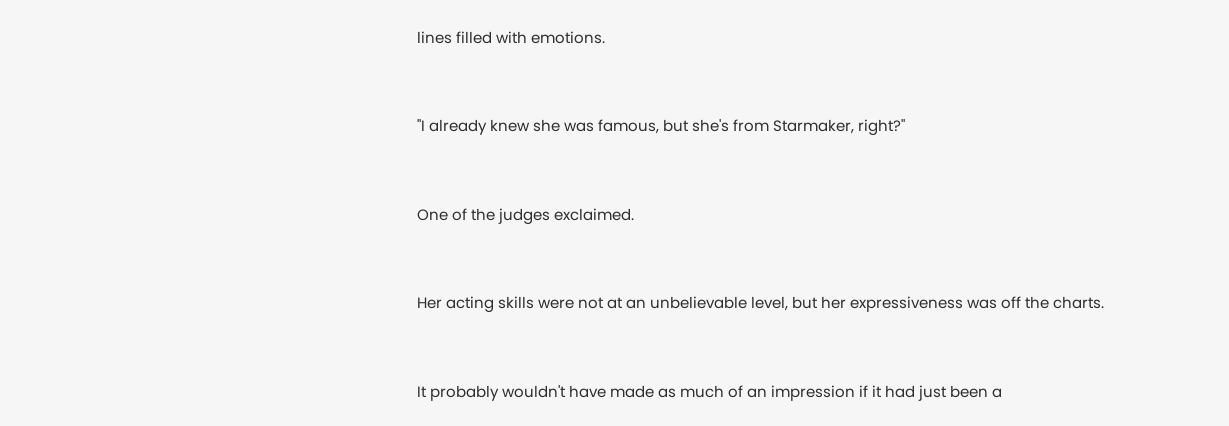lines filled with emotions.


"I already knew she was famous, but she's from Starmaker, right?"


One of the judges exclaimed.


Her acting skills were not at an unbelievable level, but her expressiveness was off the charts.


It probably wouldn't have made as much of an impression if it had just been a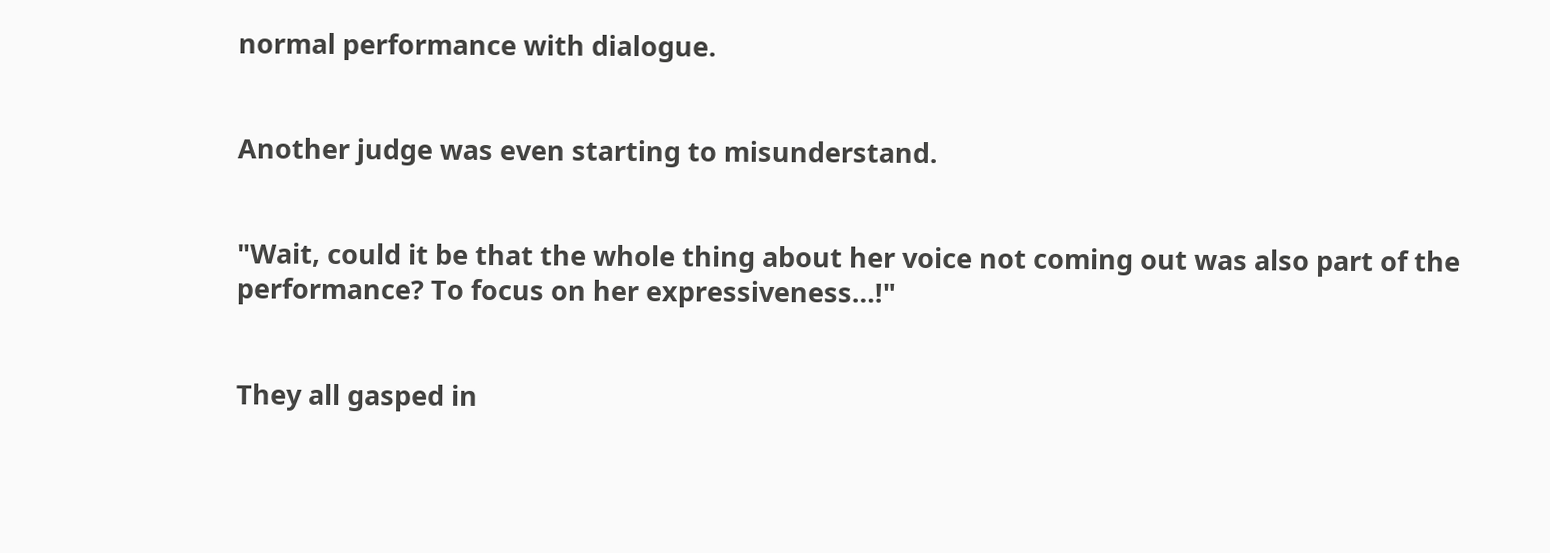normal performance with dialogue.


Another judge was even starting to misunderstand.


"Wait, could it be that the whole thing about her voice not coming out was also part of the performance? To focus on her expressiveness…!"


They all gasped in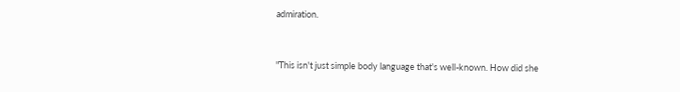admiration.


"This isn't just simple body language that's well-known. How did she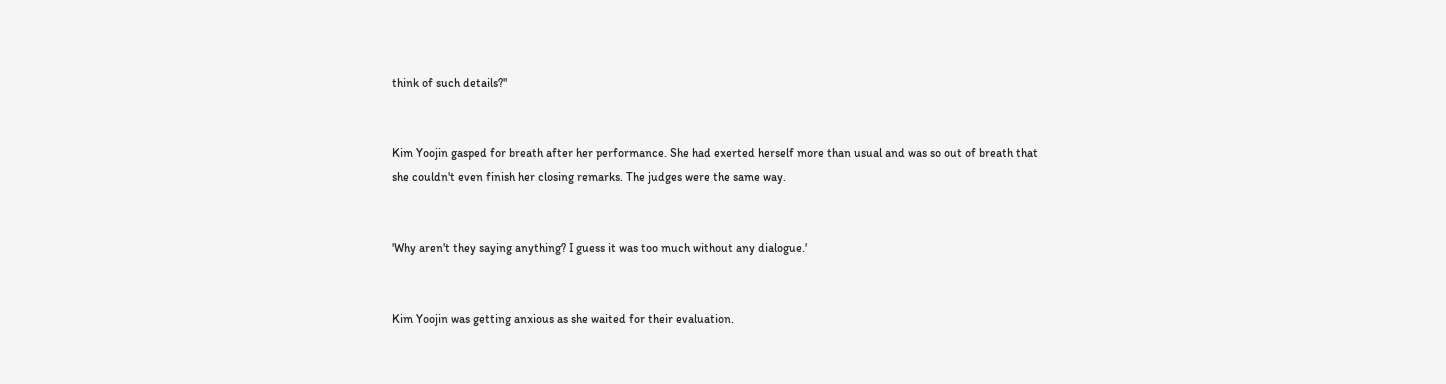think of such details?"


Kim Yoojin gasped for breath after her performance. She had exerted herself more than usual and was so out of breath that she couldn't even finish her closing remarks. The judges were the same way.


'Why aren't they saying anything? I guess it was too much without any dialogue.'


Kim Yoojin was getting anxious as she waited for their evaluation.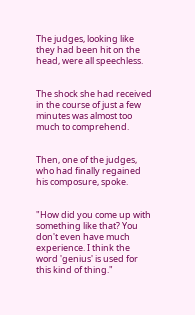The judges, looking like they had been hit on the head, were all speechless.


The shock she had received in the course of just a few minutes was almost too much to comprehend.


Then, one of the judges, who had finally regained his composure, spoke.


"How did you come up with something like that? You don't even have much experience. I think the word 'genius' is used for this kind of thing."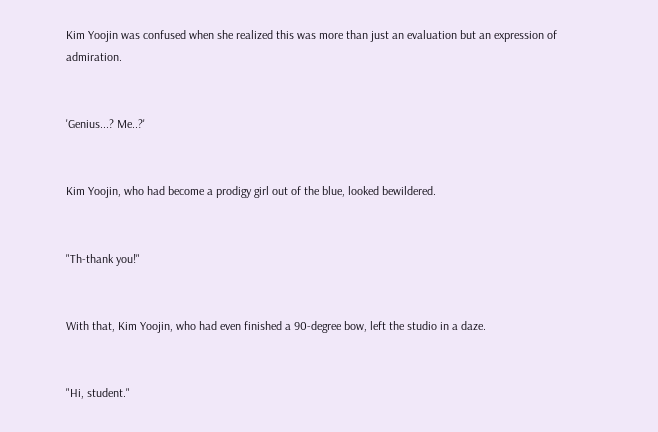Kim Yoojin was confused when she realized this was more than just an evaluation but an expression of admiration.


'Genius...? Me..?'


Kim Yoojin, who had become a prodigy girl out of the blue, looked bewildered.


"Th-thank you!"


With that, Kim Yoojin, who had even finished a 90-degree bow, left the studio in a daze.


"Hi, student."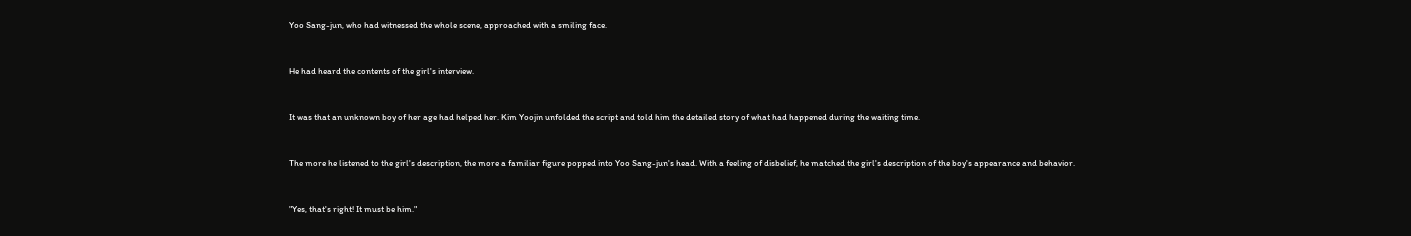Yoo Sang-jun, who had witnessed the whole scene, approached with a smiling face.


He had heard the contents of the girl's interview.


It was that an unknown boy of her age had helped her. Kim Yoojin unfolded the script and told him the detailed story of what had happened during the waiting time.


The more he listened to the girl's description, the more a familiar figure popped into Yoo Sang-jun's head. With a feeling of disbelief, he matched the girl's description of the boy's appearance and behavior.


"Yes, that's right! It must be him."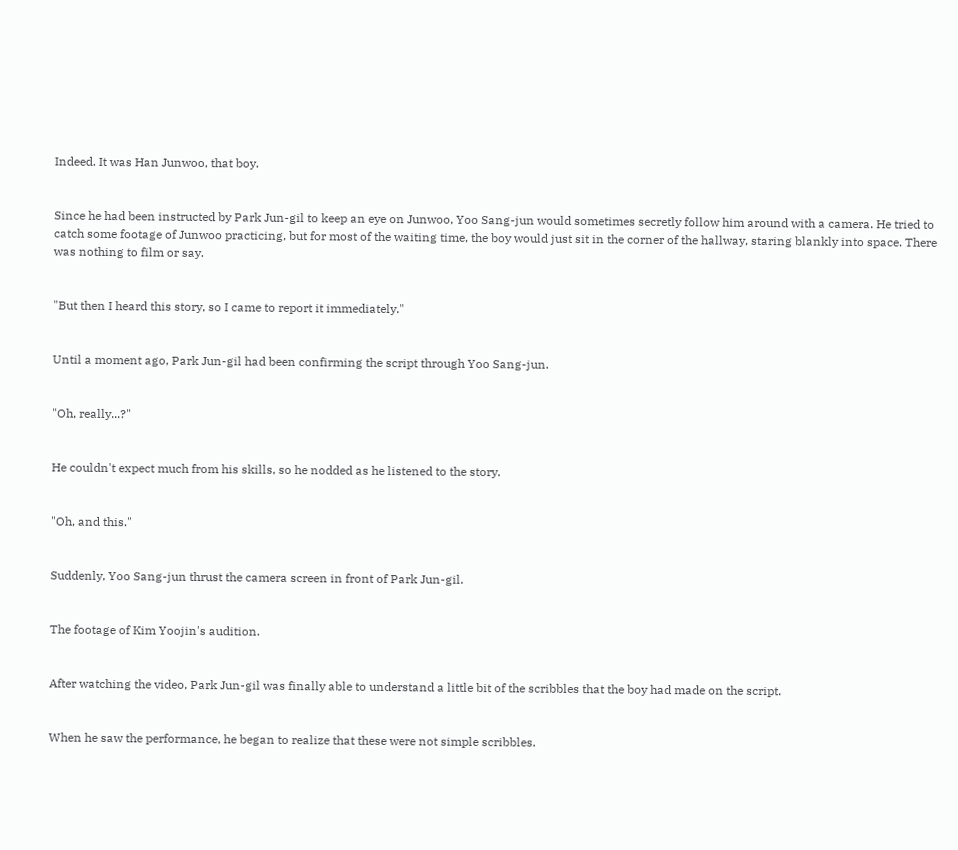Indeed. It was Han Junwoo, that boy.


Since he had been instructed by Park Jun-gil to keep an eye on Junwoo, Yoo Sang-jun would sometimes secretly follow him around with a camera. He tried to catch some footage of Junwoo practicing, but for most of the waiting time, the boy would just sit in the corner of the hallway, staring blankly into space. There was nothing to film or say.


"But then I heard this story, so I came to report it immediately."


Until a moment ago, Park Jun-gil had been confirming the script through Yoo Sang-jun.


"Oh, really...?"


He couldn't expect much from his skills, so he nodded as he listened to the story.


"Oh, and this."


Suddenly, Yoo Sang-jun thrust the camera screen in front of Park Jun-gil.


The footage of Kim Yoojin's audition.


After watching the video, Park Jun-gil was finally able to understand a little bit of the scribbles that the boy had made on the script.


When he saw the performance, he began to realize that these were not simple scribbles.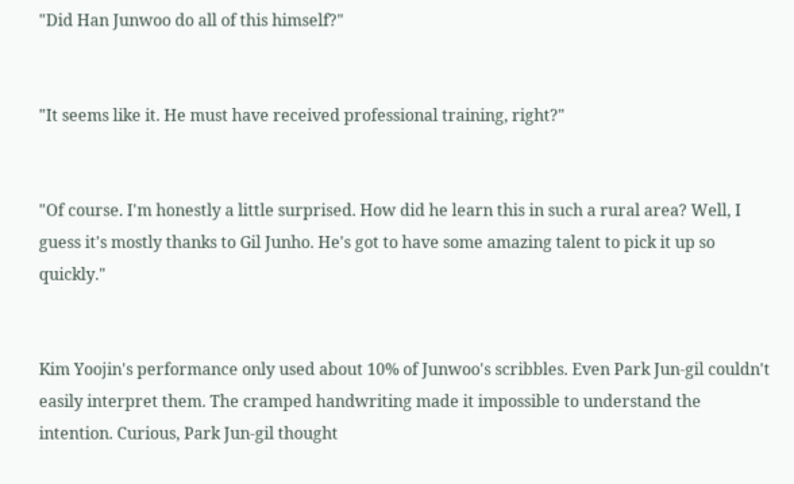"Did Han Junwoo do all of this himself?"


"It seems like it. He must have received professional training, right?"


"Of course. I'm honestly a little surprised. How did he learn this in such a rural area? Well, I guess it's mostly thanks to Gil Junho. He's got to have some amazing talent to pick it up so quickly."


Kim Yoojin's performance only used about 10% of Junwoo's scribbles. Even Park Jun-gil couldn't easily interpret them. The cramped handwriting made it impossible to understand the intention. Curious, Park Jun-gil thought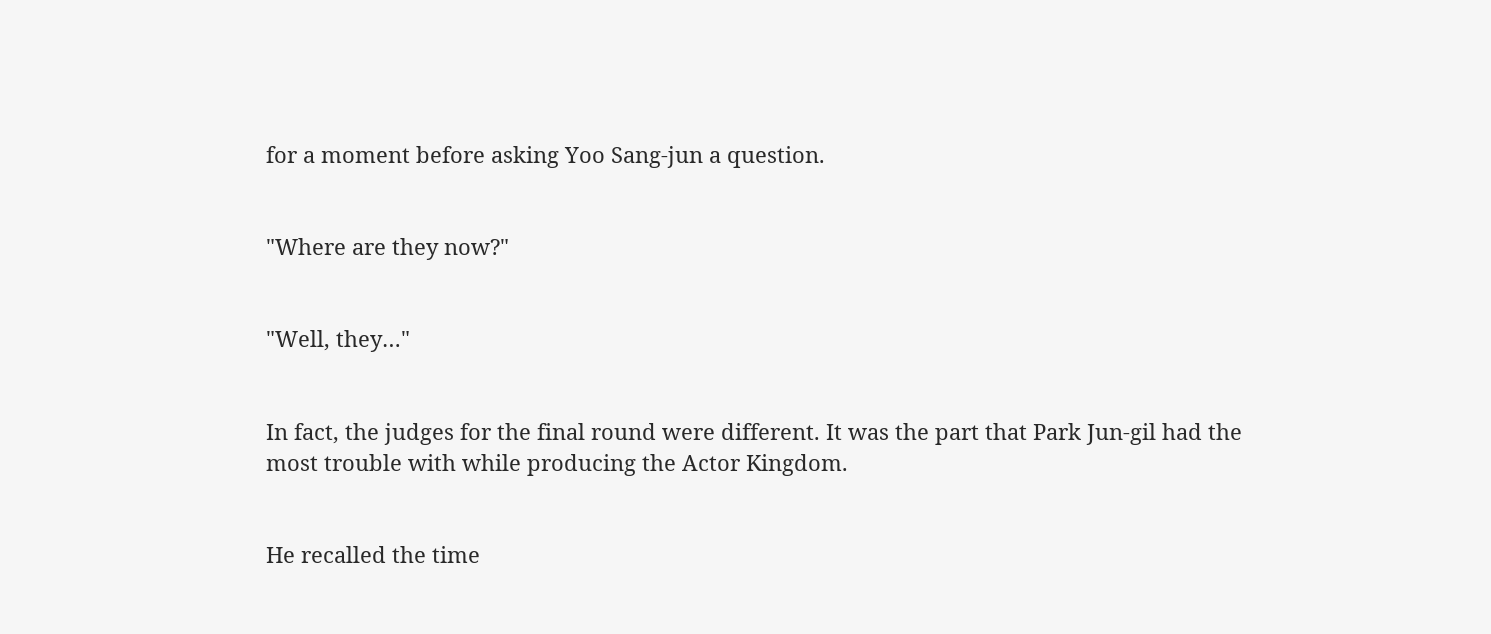for a moment before asking Yoo Sang-jun a question.


"Where are they now?"


"Well, they…"


In fact, the judges for the final round were different. It was the part that Park Jun-gil had the most trouble with while producing the Actor Kingdom.


He recalled the time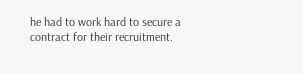he had to work hard to secure a contract for their recruitment.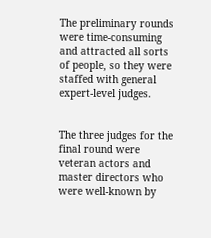The preliminary rounds were time-consuming and attracted all sorts of people, so they were staffed with general expert-level judges.


The three judges for the final round were veteran actors and master directors who were well-known by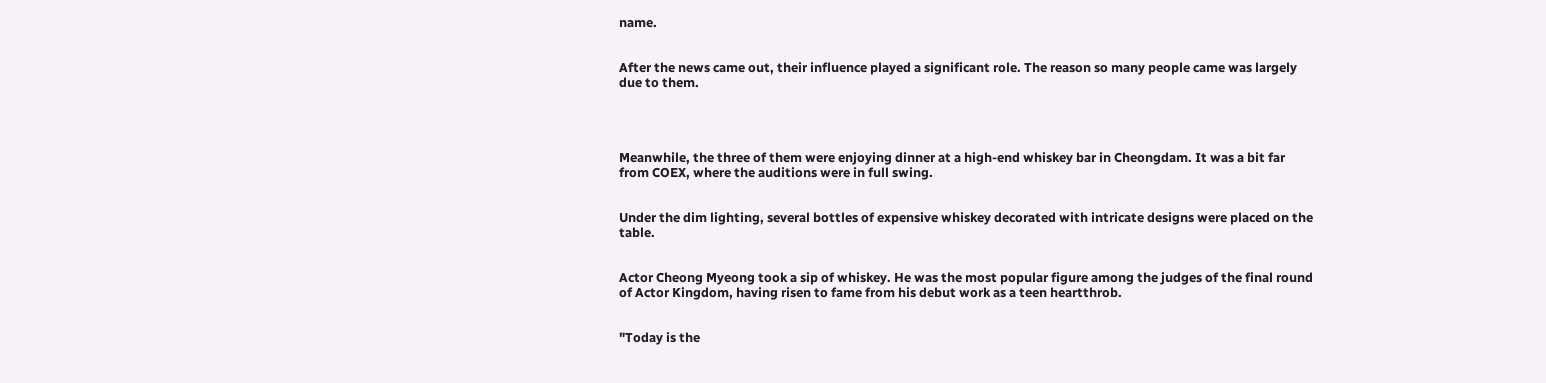name.


After the news came out, their influence played a significant role. The reason so many people came was largely due to them.




Meanwhile, the three of them were enjoying dinner at a high-end whiskey bar in Cheongdam. It was a bit far from COEX, where the auditions were in full swing.


Under the dim lighting, several bottles of expensive whiskey decorated with intricate designs were placed on the table.


Actor Cheong Myeong took a sip of whiskey. He was the most popular figure among the judges of the final round of Actor Kingdom, having risen to fame from his debut work as a teen heartthrob.


"Today is the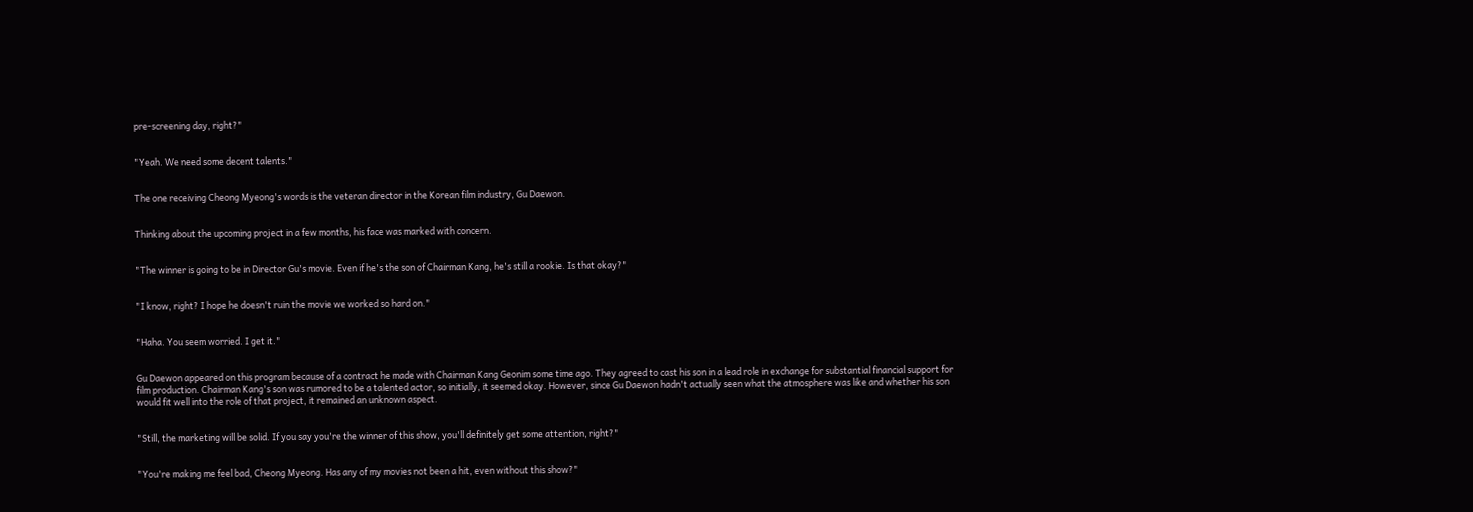pre-screening day, right?"


"Yeah. We need some decent talents."


The one receiving Cheong Myeong's words is the veteran director in the Korean film industry, Gu Daewon.


Thinking about the upcoming project in a few months, his face was marked with concern.


"The winner is going to be in Director Gu's movie. Even if he's the son of Chairman Kang, he's still a rookie. Is that okay?"


"I know, right? I hope he doesn't ruin the movie we worked so hard on."


"Haha. You seem worried. I get it."


Gu Daewon appeared on this program because of a contract he made with Chairman Kang Geonim some time ago. They agreed to cast his son in a lead role in exchange for substantial financial support for film production. Chairman Kang's son was rumored to be a talented actor, so initially, it seemed okay. However, since Gu Daewon hadn't actually seen what the atmosphere was like and whether his son would fit well into the role of that project, it remained an unknown aspect.


"Still, the marketing will be solid. If you say you're the winner of this show, you'll definitely get some attention, right?"


"You're making me feel bad, Cheong Myeong. Has any of my movies not been a hit, even without this show?"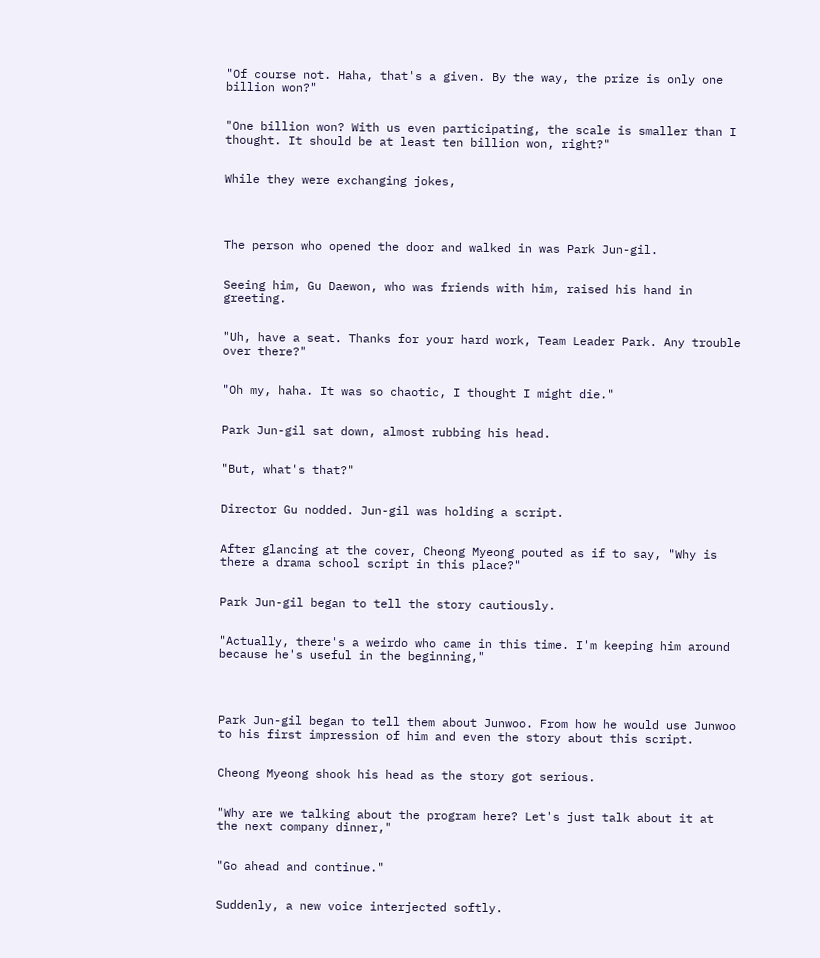"Of course not. Haha, that's a given. By the way, the prize is only one billion won?"


"One billion won? With us even participating, the scale is smaller than I thought. It should be at least ten billion won, right?"


While they were exchanging jokes,




The person who opened the door and walked in was Park Jun-gil.


Seeing him, Gu Daewon, who was friends with him, raised his hand in greeting.


"Uh, have a seat. Thanks for your hard work, Team Leader Park. Any trouble over there?"


"Oh my, haha. It was so chaotic, I thought I might die."


Park Jun-gil sat down, almost rubbing his head.


"But, what's that?"


Director Gu nodded. Jun-gil was holding a script.


After glancing at the cover, Cheong Myeong pouted as if to say, "Why is there a drama school script in this place?"


Park Jun-gil began to tell the story cautiously.


"Actually, there's a weirdo who came in this time. I'm keeping him around because he's useful in the beginning,"




Park Jun-gil began to tell them about Junwoo. From how he would use Junwoo to his first impression of him and even the story about this script.


Cheong Myeong shook his head as the story got serious.


"Why are we talking about the program here? Let's just talk about it at the next company dinner,"


"Go ahead and continue."


Suddenly, a new voice interjected softly.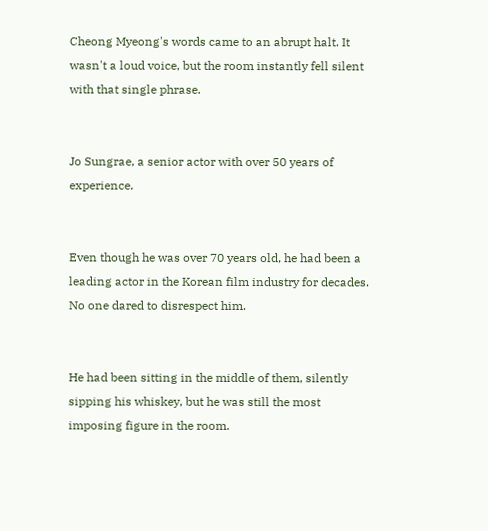Cheong Myeong's words came to an abrupt halt. It wasn't a loud voice, but the room instantly fell silent with that single phrase.


Jo Sungrae, a senior actor with over 50 years of experience.


Even though he was over 70 years old, he had been a leading actor in the Korean film industry for decades. No one dared to disrespect him.


He had been sitting in the middle of them, silently sipping his whiskey, but he was still the most imposing figure in the room.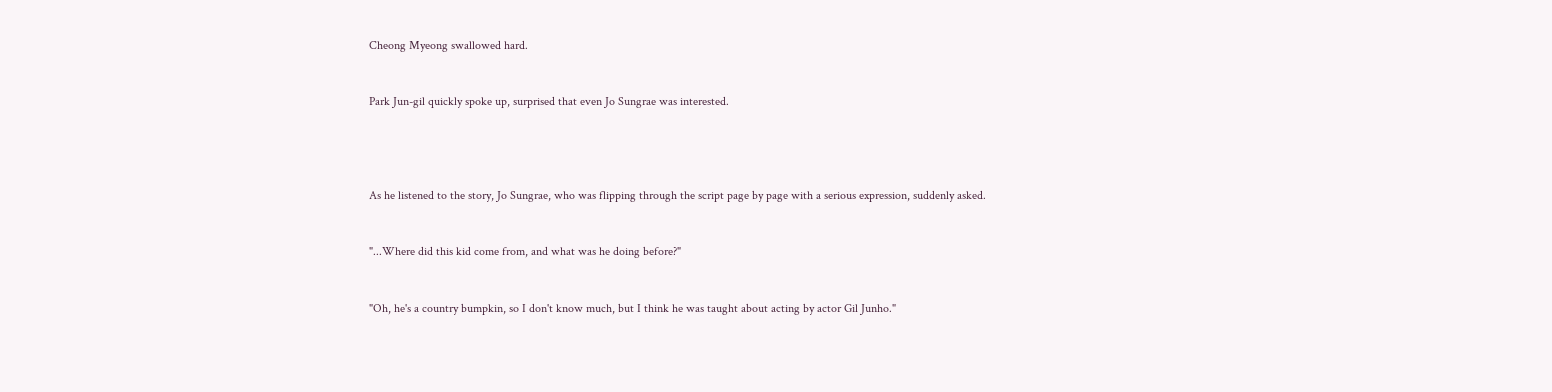Cheong Myeong swallowed hard.


Park Jun-gil quickly spoke up, surprised that even Jo Sungrae was interested.




As he listened to the story, Jo Sungrae, who was flipping through the script page by page with a serious expression, suddenly asked.


"...Where did this kid come from, and what was he doing before?"


"Oh, he's a country bumpkin, so I don't know much, but I think he was taught about acting by actor Gil Junho."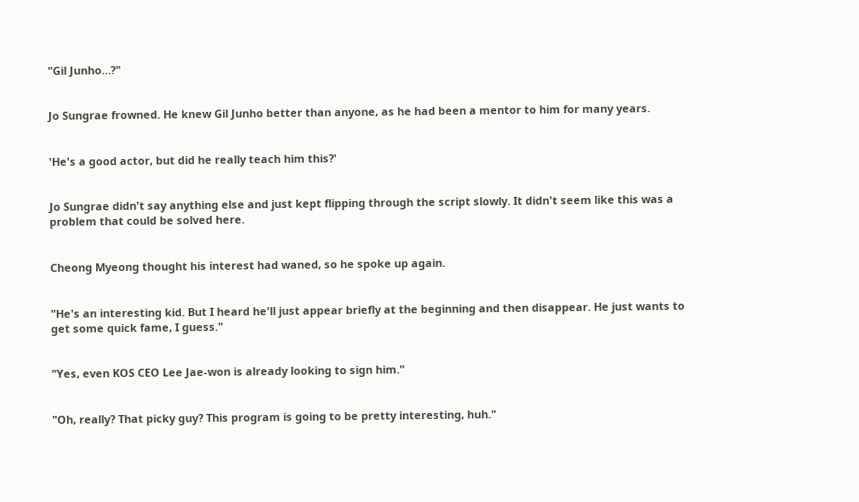"Gil Junho…?"


Jo Sungrae frowned. He knew Gil Junho better than anyone, as he had been a mentor to him for many years.


'He's a good actor, but did he really teach him this?'


Jo Sungrae didn't say anything else and just kept flipping through the script slowly. It didn't seem like this was a problem that could be solved here.


Cheong Myeong thought his interest had waned, so he spoke up again.


"He's an interesting kid. But I heard he'll just appear briefly at the beginning and then disappear. He just wants to get some quick fame, I guess."


"Yes, even KOS CEO Lee Jae-won is already looking to sign him."


"Oh, really? That picky guy? This program is going to be pretty interesting, huh."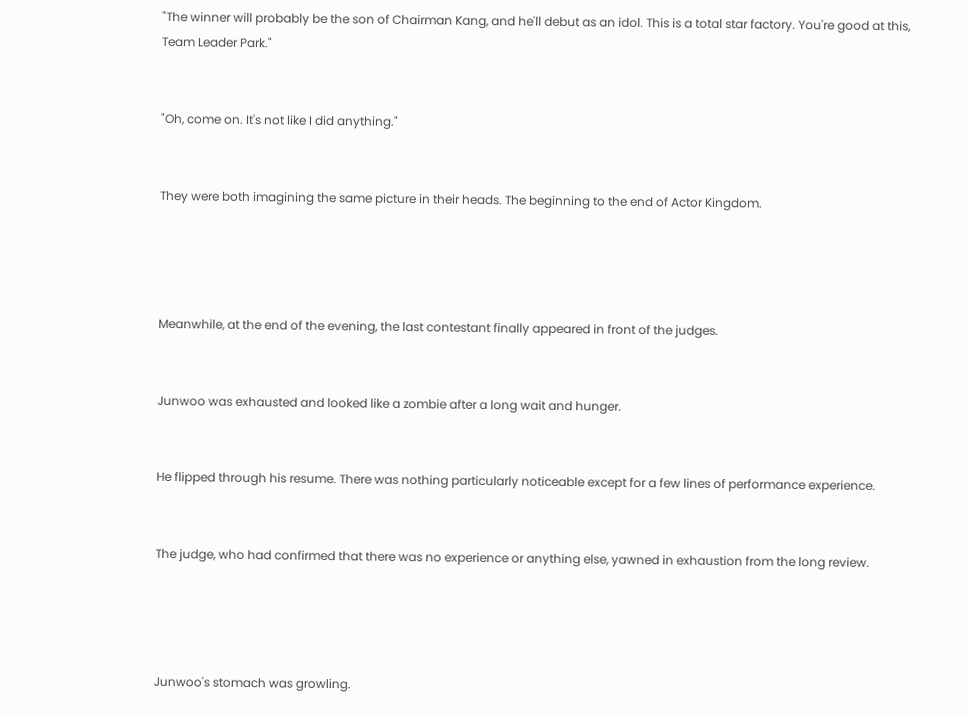"The winner will probably be the son of Chairman Kang, and he'll debut as an idol. This is a total star factory. You're good at this, Team Leader Park."


"Oh, come on. It's not like I did anything."


They were both imagining the same picture in their heads. The beginning to the end of Actor Kingdom.




Meanwhile, at the end of the evening, the last contestant finally appeared in front of the judges.


Junwoo was exhausted and looked like a zombie after a long wait and hunger.


He flipped through his resume. There was nothing particularly noticeable except for a few lines of performance experience.


The judge, who had confirmed that there was no experience or anything else, yawned in exhaustion from the long review.




Junwoo's stomach was growling.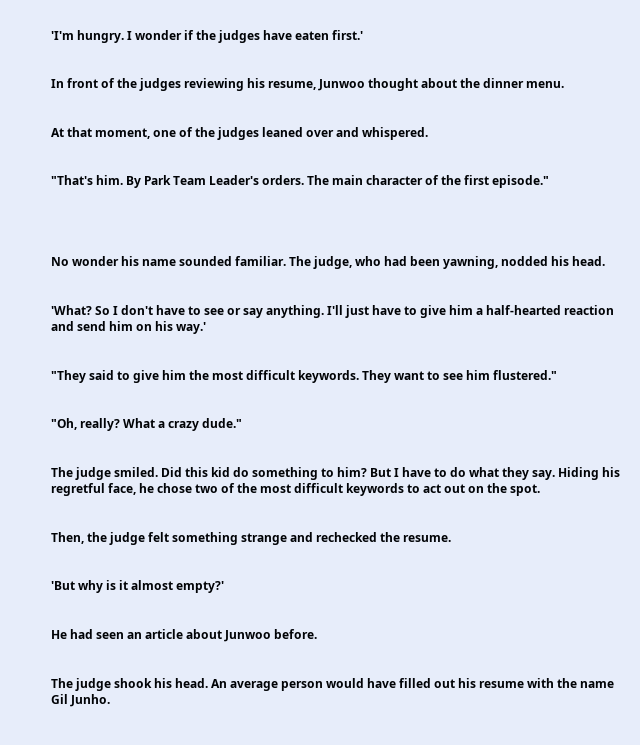'I'm hungry. I wonder if the judges have eaten first.'


In front of the judges reviewing his resume, Junwoo thought about the dinner menu.


At that moment, one of the judges leaned over and whispered.


"That's him. By Park Team Leader's orders. The main character of the first episode."




No wonder his name sounded familiar. The judge, who had been yawning, nodded his head.


'What? So I don't have to see or say anything. I'll just have to give him a half-hearted reaction and send him on his way.'


"They said to give him the most difficult keywords. They want to see him flustered."


"Oh, really? What a crazy dude."


The judge smiled. Did this kid do something to him? But I have to do what they say. Hiding his regretful face, he chose two of the most difficult keywords to act out on the spot.


Then, the judge felt something strange and rechecked the resume.


'But why is it almost empty?'


He had seen an article about Junwoo before.


The judge shook his head. An average person would have filled out his resume with the name Gil Junho.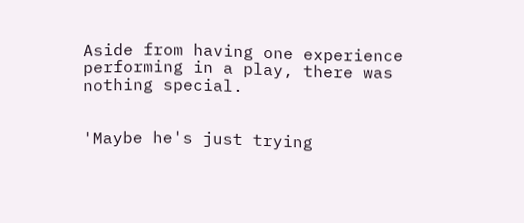Aside from having one experience performing in a play, there was nothing special.


'Maybe he's just trying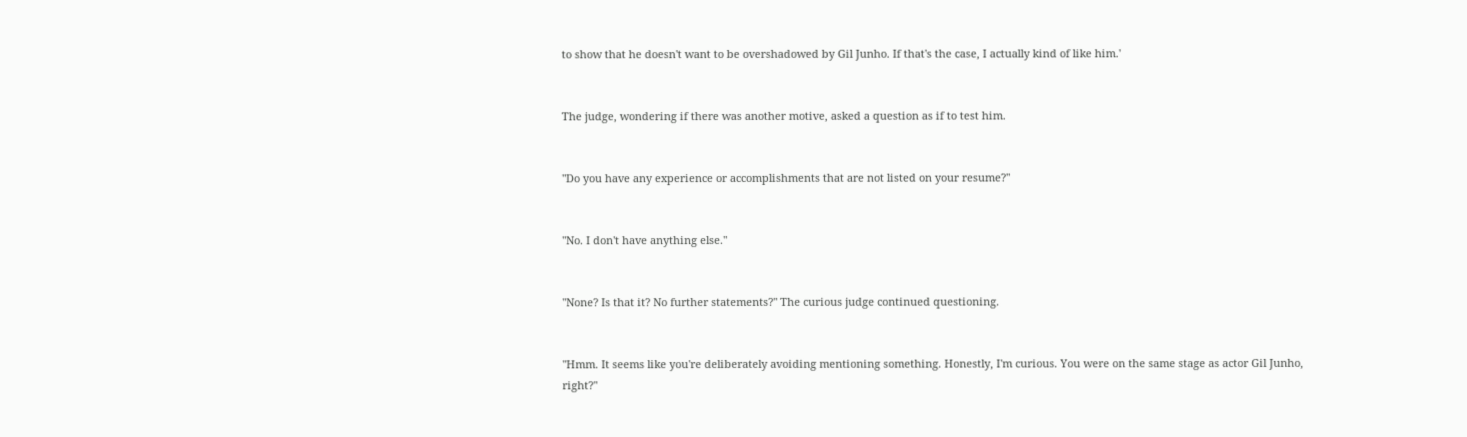to show that he doesn't want to be overshadowed by Gil Junho. If that's the case, I actually kind of like him.'


The judge, wondering if there was another motive, asked a question as if to test him.


"Do you have any experience or accomplishments that are not listed on your resume?"


"No. I don't have anything else."


"None? Is that it? No further statements?" The curious judge continued questioning.


"Hmm. It seems like you're deliberately avoiding mentioning something. Honestly, I'm curious. You were on the same stage as actor Gil Junho, right?"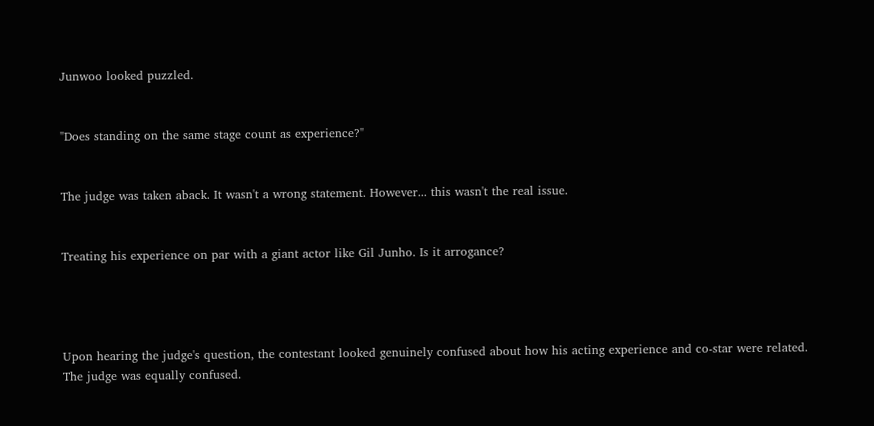Junwoo looked puzzled.


"Does standing on the same stage count as experience?"


The judge was taken aback. It wasn't a wrong statement. However... this wasn't the real issue.


Treating his experience on par with a giant actor like Gil Junho. Is it arrogance?




Upon hearing the judge's question, the contestant looked genuinely confused about how his acting experience and co-star were related. The judge was equally confused.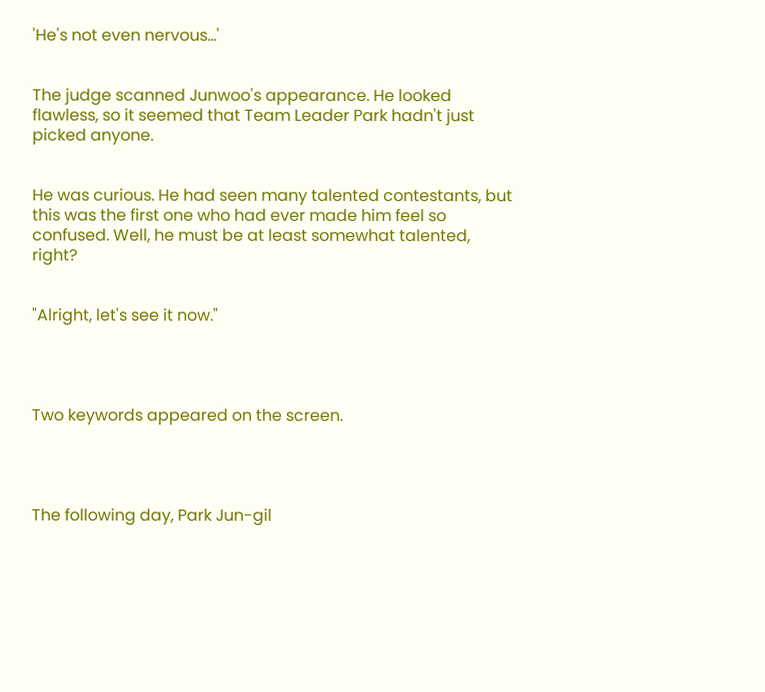'He's not even nervous...'


The judge scanned Junwoo's appearance. He looked flawless, so it seemed that Team Leader Park hadn't just picked anyone.


He was curious. He had seen many talented contestants, but this was the first one who had ever made him feel so confused. Well, he must be at least somewhat talented, right?


"Alright, let's see it now."




Two keywords appeared on the screen.




The following day, Park Jun-gil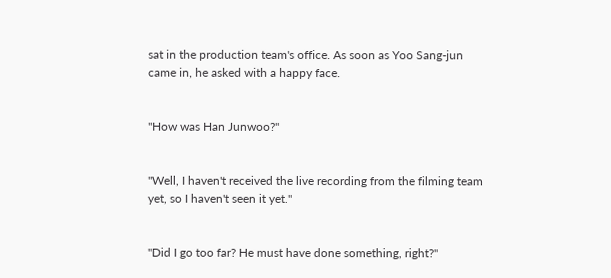sat in the production team's office. As soon as Yoo Sang-jun came in, he asked with a happy face.


"How was Han Junwoo?"


"Well, I haven't received the live recording from the filming team yet, so I haven't seen it yet."


"Did I go too far? He must have done something, right?"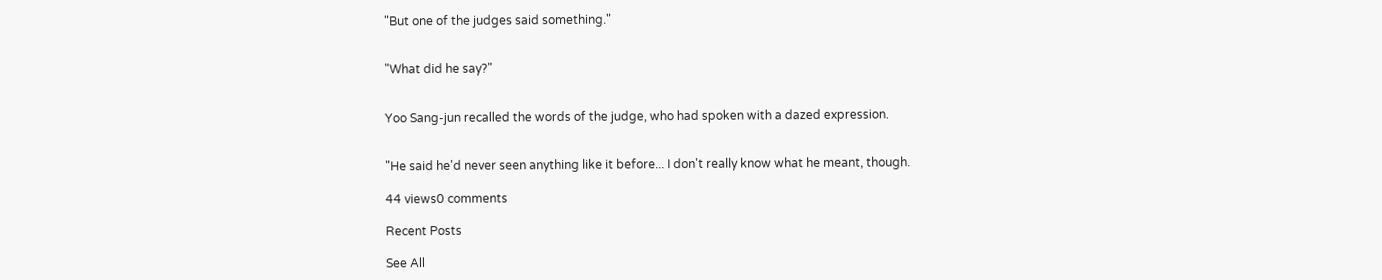"But one of the judges said something."


"What did he say?"


Yoo Sang-jun recalled the words of the judge, who had spoken with a dazed expression.


"He said he'd never seen anything like it before... I don't really know what he meant, though.

44 views0 comments

Recent Posts

See All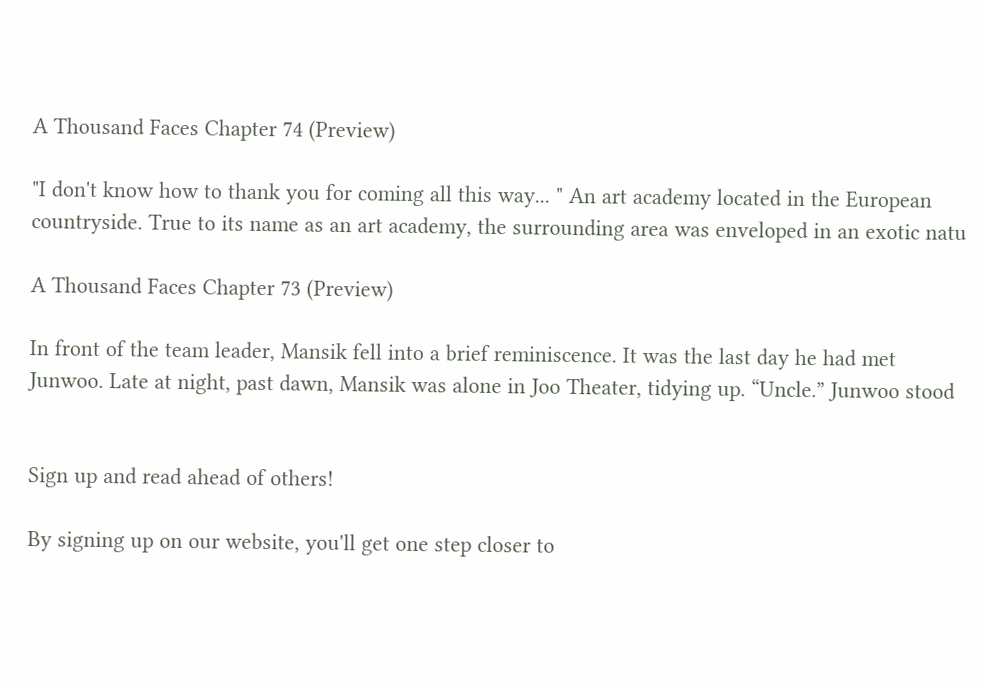A Thousand Faces Chapter 74 (Preview)

"I don't know how to thank you for coming all this way... " An art academy located in the European countryside. True to its name as an art academy, the surrounding area was enveloped in an exotic natu

A Thousand Faces Chapter 73 (Preview)

In front of the team leader, Mansik fell into a brief reminiscence. It was the last day he had met Junwoo. Late at night, past dawn, Mansik was alone in Joo Theater, tidying up. “Uncle.” Junwoo stood


Sign up and read ahead of others!

By signing up on our website, you'll get one step closer to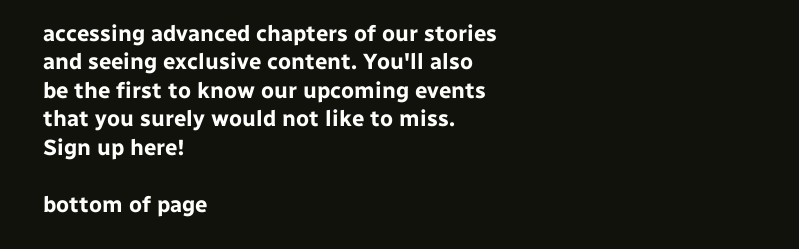accessing advanced chapters of our stories and seeing exclusive content. You'll also be the first to know our upcoming events that you surely would not like to miss. Sign up here!

bottom of page